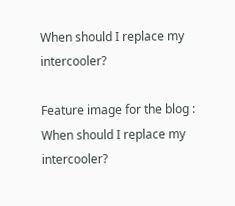When should I replace my intercooler?

Feature image for the blog : When should I replace my intercooler?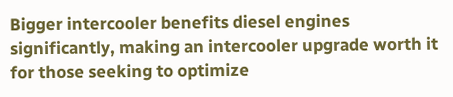Bigger intercooler benefits diesel engines significantly, making an intercooler upgrade worth it for those seeking to optimize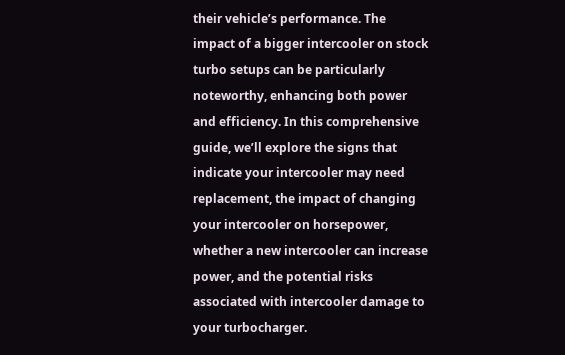their vehicle’s performance. The impact of a bigger intercooler on stock turbo setups can be particularly noteworthy, enhancing both power and efficiency. In this comprehensive guide, we’ll explore the signs that indicate your intercooler may need replacement, the impact of changing your intercooler on horsepower, whether a new intercooler can increase power, and the potential risks associated with intercooler damage to your turbocharger.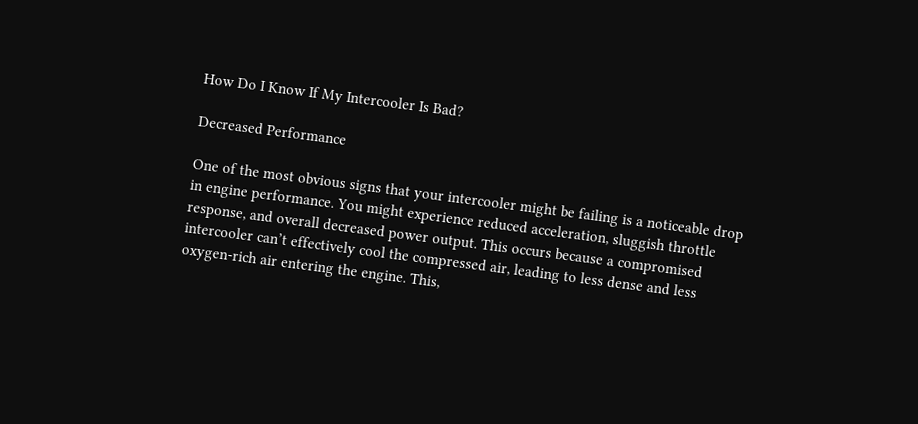How Do I Know If My Intercooler Is Bad?

Decreased Performance

One of the most obvious signs that your intercooler might be failing is a noticeable drop in engine performance. You might experience reduced acceleration, sluggish throttle response, and overall decreased power output. This occurs because a compromised intercooler can’t effectively cool the compressed air, leading to less dense and less oxygen-rich air entering the engine. This,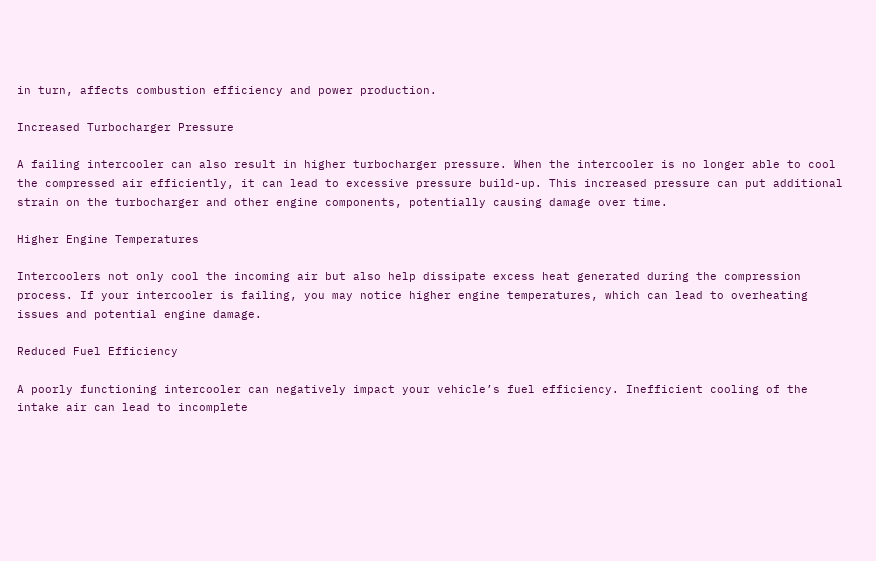in turn, affects combustion efficiency and power production.

Increased Turbocharger Pressure

A failing intercooler can also result in higher turbocharger pressure. When the intercooler is no longer able to cool the compressed air efficiently, it can lead to excessive pressure build-up. This increased pressure can put additional strain on the turbocharger and other engine components, potentially causing damage over time.

Higher Engine Temperatures

Intercoolers not only cool the incoming air but also help dissipate excess heat generated during the compression process. If your intercooler is failing, you may notice higher engine temperatures, which can lead to overheating issues and potential engine damage.

Reduced Fuel Efficiency

A poorly functioning intercooler can negatively impact your vehicle’s fuel efficiency. Inefficient cooling of the intake air can lead to incomplete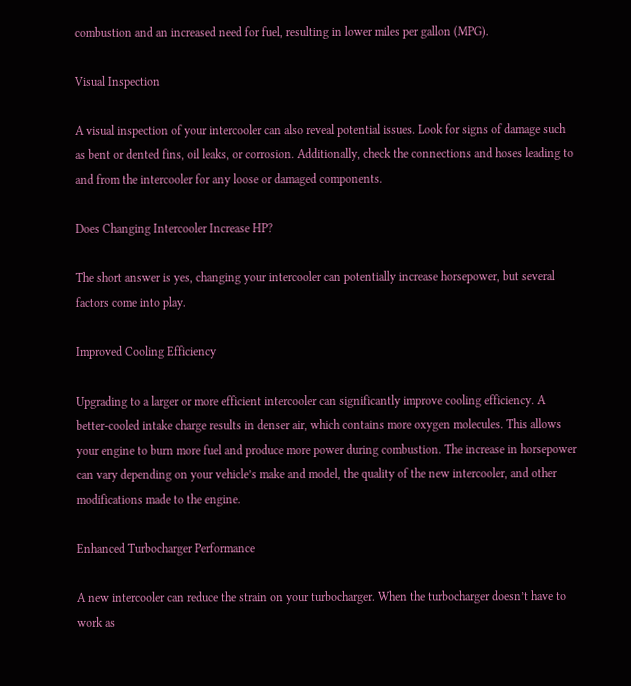combustion and an increased need for fuel, resulting in lower miles per gallon (MPG).

Visual Inspection

A visual inspection of your intercooler can also reveal potential issues. Look for signs of damage such as bent or dented fins, oil leaks, or corrosion. Additionally, check the connections and hoses leading to and from the intercooler for any loose or damaged components.

Does Changing Intercooler Increase HP?

The short answer is yes, changing your intercooler can potentially increase horsepower, but several factors come into play.

Improved Cooling Efficiency

Upgrading to a larger or more efficient intercooler can significantly improve cooling efficiency. A better-cooled intake charge results in denser air, which contains more oxygen molecules. This allows your engine to burn more fuel and produce more power during combustion. The increase in horsepower can vary depending on your vehicle’s make and model, the quality of the new intercooler, and other modifications made to the engine.

Enhanced Turbocharger Performance

A new intercooler can reduce the strain on your turbocharger. When the turbocharger doesn’t have to work as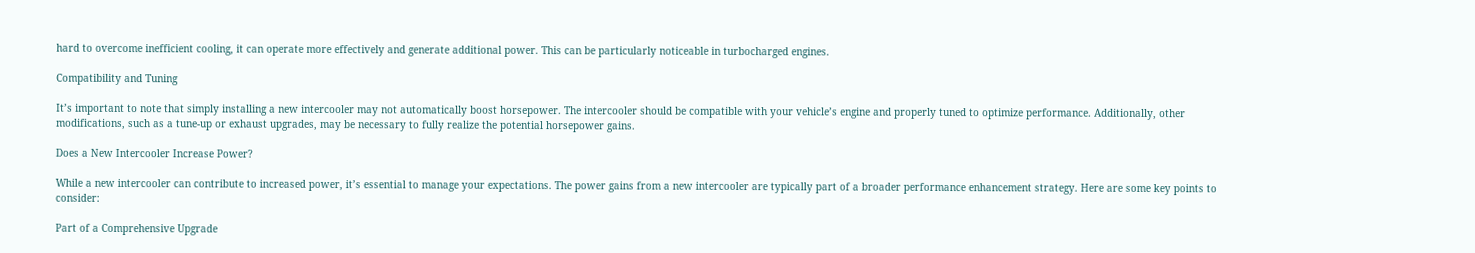hard to overcome inefficient cooling, it can operate more effectively and generate additional power. This can be particularly noticeable in turbocharged engines.

Compatibility and Tuning

It’s important to note that simply installing a new intercooler may not automatically boost horsepower. The intercooler should be compatible with your vehicle’s engine and properly tuned to optimize performance. Additionally, other modifications, such as a tune-up or exhaust upgrades, may be necessary to fully realize the potential horsepower gains.

Does a New Intercooler Increase Power?

While a new intercooler can contribute to increased power, it’s essential to manage your expectations. The power gains from a new intercooler are typically part of a broader performance enhancement strategy. Here are some key points to consider:

Part of a Comprehensive Upgrade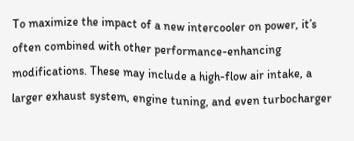To maximize the impact of a new intercooler on power, it’s often combined with other performance-enhancing modifications. These may include a high-flow air intake, a larger exhaust system, engine tuning, and even turbocharger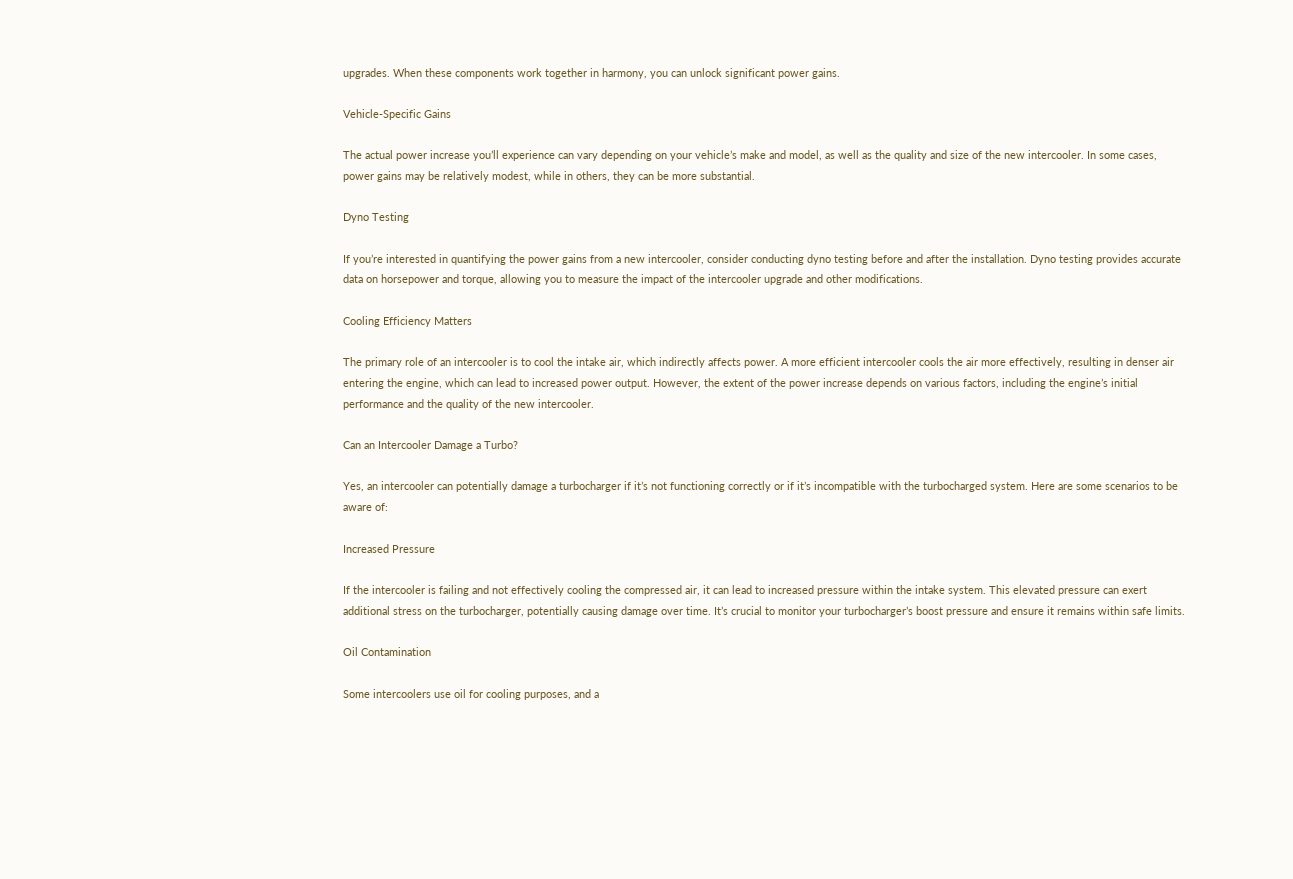upgrades. When these components work together in harmony, you can unlock significant power gains.

Vehicle-Specific Gains

The actual power increase you’ll experience can vary depending on your vehicle’s make and model, as well as the quality and size of the new intercooler. In some cases, power gains may be relatively modest, while in others, they can be more substantial.

Dyno Testing

If you’re interested in quantifying the power gains from a new intercooler, consider conducting dyno testing before and after the installation. Dyno testing provides accurate data on horsepower and torque, allowing you to measure the impact of the intercooler upgrade and other modifications.

Cooling Efficiency Matters

The primary role of an intercooler is to cool the intake air, which indirectly affects power. A more efficient intercooler cools the air more effectively, resulting in denser air entering the engine, which can lead to increased power output. However, the extent of the power increase depends on various factors, including the engine’s initial performance and the quality of the new intercooler.

Can an Intercooler Damage a Turbo?

Yes, an intercooler can potentially damage a turbocharger if it’s not functioning correctly or if it’s incompatible with the turbocharged system. Here are some scenarios to be aware of:

Increased Pressure

If the intercooler is failing and not effectively cooling the compressed air, it can lead to increased pressure within the intake system. This elevated pressure can exert additional stress on the turbocharger, potentially causing damage over time. It’s crucial to monitor your turbocharger’s boost pressure and ensure it remains within safe limits.

Oil Contamination

Some intercoolers use oil for cooling purposes, and a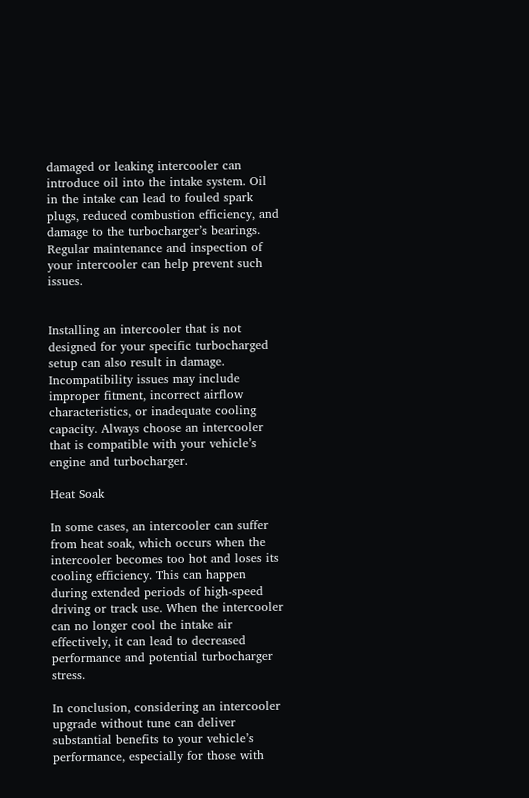damaged or leaking intercooler can introduce oil into the intake system. Oil in the intake can lead to fouled spark plugs, reduced combustion efficiency, and damage to the turbocharger’s bearings. Regular maintenance and inspection of your intercooler can help prevent such issues.


Installing an intercooler that is not designed for your specific turbocharged setup can also result in damage. Incompatibility issues may include improper fitment, incorrect airflow characteristics, or inadequate cooling capacity. Always choose an intercooler that is compatible with your vehicle’s engine and turbocharger.

Heat Soak

In some cases, an intercooler can suffer from heat soak, which occurs when the intercooler becomes too hot and loses its cooling efficiency. This can happen during extended periods of high-speed driving or track use. When the intercooler can no longer cool the intake air effectively, it can lead to decreased performance and potential turbocharger stress.

In conclusion, considering an intercooler upgrade without tune can deliver substantial benefits to your vehicle’s performance, especially for those with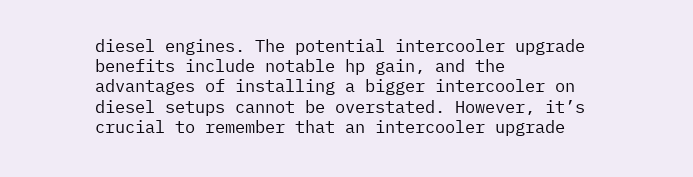diesel engines. The potential intercooler upgrade benefits include notable hp gain, and the advantages of installing a bigger intercooler on diesel setups cannot be overstated. However, it’s crucial to remember that an intercooler upgrade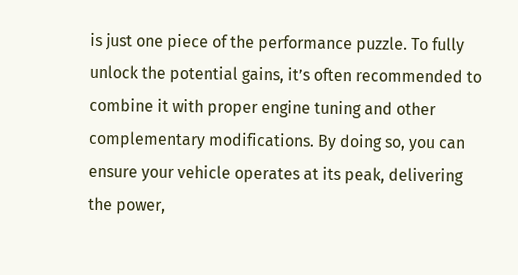is just one piece of the performance puzzle. To fully unlock the potential gains, it’s often recommended to combine it with proper engine tuning and other complementary modifications. By doing so, you can ensure your vehicle operates at its peak, delivering the power,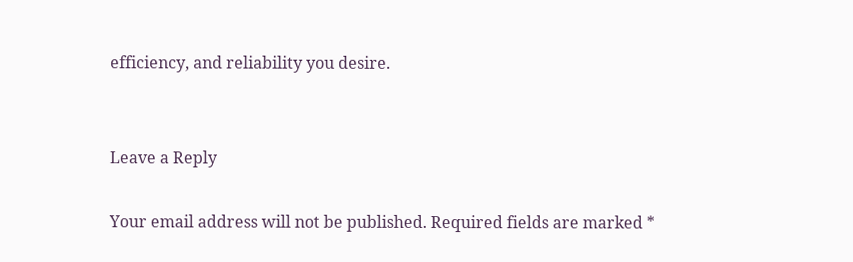efficiency, and reliability you desire.


Leave a Reply

Your email address will not be published. Required fields are marked *